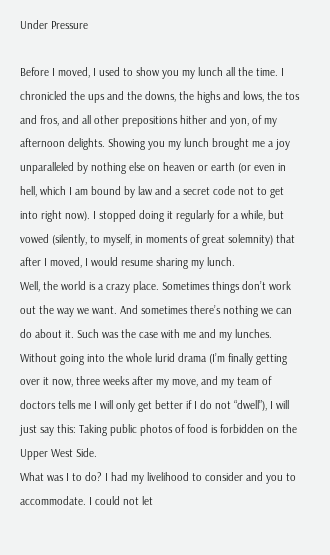Under Pressure

Before I moved, I used to show you my lunch all the time. I chronicled the ups and the downs, the highs and lows, the tos and fros, and all other prepositions hither and yon, of my afternoon delights. Showing you my lunch brought me a joy unparalleled by nothing else on heaven or earth (or even in hell, which I am bound by law and a secret code not to get into right now). I stopped doing it regularly for a while, but vowed (silently, to myself, in moments of great solemnity) that after I moved, I would resume sharing my lunch.
Well, the world is a crazy place. Sometimes things don’t work out the way we want. And sometimes there’s nothing we can do about it. Such was the case with me and my lunches. Without going into the whole lurid drama (I’m finally getting over it now, three weeks after my move, and my team of doctors tells me I will only get better if I do not “dwell”), I will just say this: Taking public photos of food is forbidden on the Upper West Side.
What was I to do? I had my livelihood to consider and you to accommodate. I could not let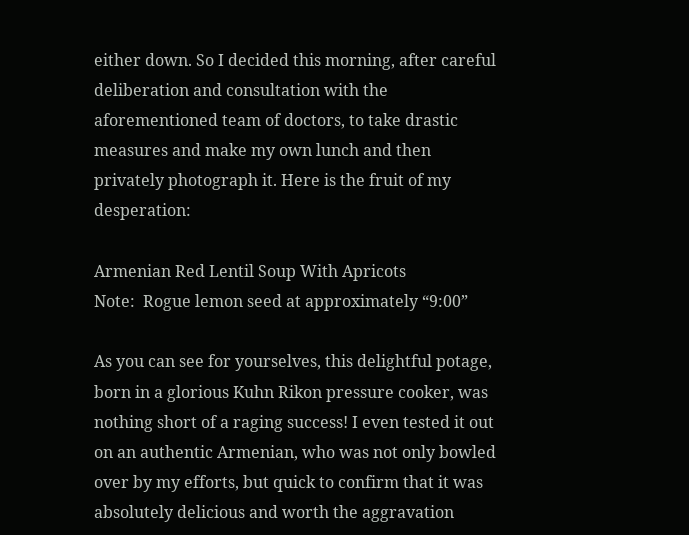either down. So I decided this morning, after careful deliberation and consultation with the aforementioned team of doctors, to take drastic measures and make my own lunch and then privately photograph it. Here is the fruit of my desperation:

Armenian Red Lentil Soup With Apricots
Note:  Rogue lemon seed at approximately “9:00”

As you can see for yourselves, this delightful potage, born in a glorious Kuhn Rikon pressure cooker, was nothing short of a raging success! I even tested it out on an authentic Armenian, who was not only bowled over by my efforts, but quick to confirm that it was absolutely delicious and worth the aggravation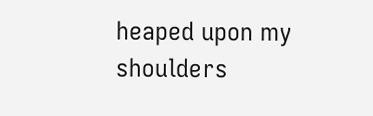heaped upon my shoulders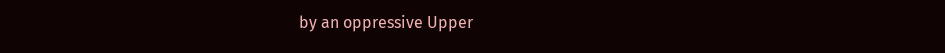by an oppressive Upper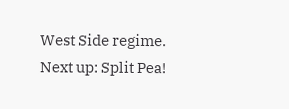West Side regime.
Next up: Split Pea!